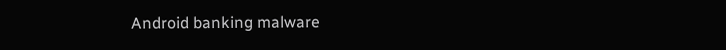Android banking malware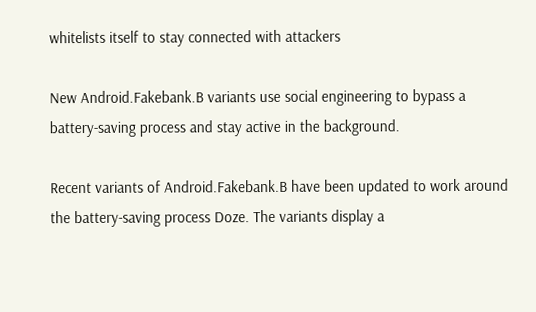whitelists itself to stay connected with attackers

New Android.Fakebank.B variants use social engineering to bypass a battery-saving process and stay active in the background.

Recent variants of Android.Fakebank.B have been updated to work around the battery-saving process Doze. The variants display a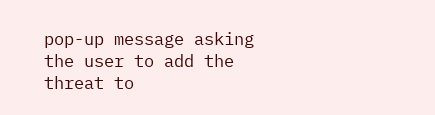pop-up message asking the user to add the threat to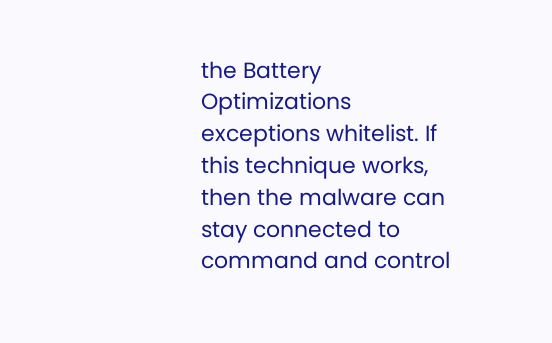the Battery Optimizations exceptions whitelist. If this technique works, then the malware can stay connected to command and control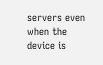servers even when the device is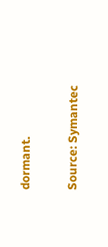dormant.

Source: Symantec